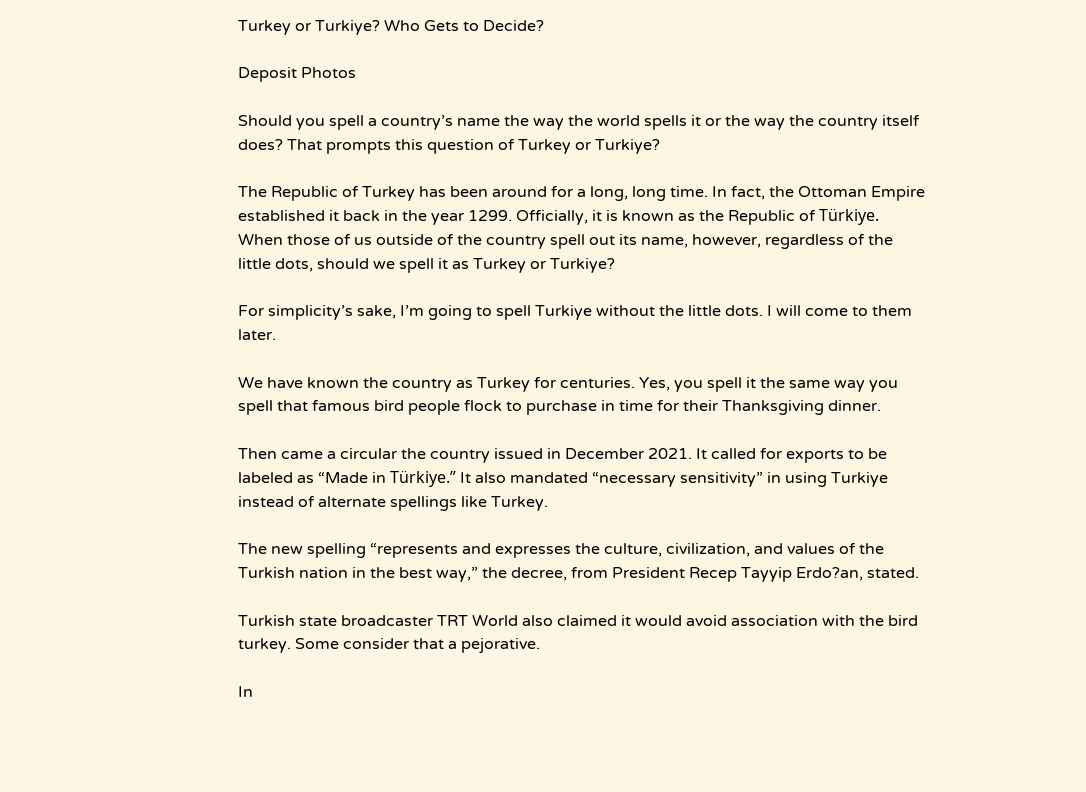Turkey or Turkiye? Who Gets to Decide?

Deposit Photos

Should you spell a country’s name the way the world spells it or the way the country itself does? That prompts this question of Turkey or Turkiye?

The Republic of Turkey has been around for a long, long time. In fact, the Ottoman Empire established it back in the year 1299. Officially, it is known as the Republic of Türkiye. When those of us outside of the country spell out its name, however, regardless of the little dots, should we spell it as Turkey or Turkiye?

For simplicity’s sake, I’m going to spell Turkiye without the little dots. I will come to them later.

We have known the country as Turkey for centuries. Yes, you spell it the same way you spell that famous bird people flock to purchase in time for their Thanksgiving dinner.

Then came a circular the country issued in December 2021. It called for exports to be labeled as “Made in Türkiye.” It also mandated “necessary sensitivity” in using Turkiye instead of alternate spellings like Turkey.

The new spelling “represents and expresses the culture, civilization, and values of the Turkish nation in the best way,” the decree, from President Recep Tayyip Erdo?an, stated.

Turkish state broadcaster TRT World also claimed it would avoid association with the bird turkey. Some consider that a pejorative.

In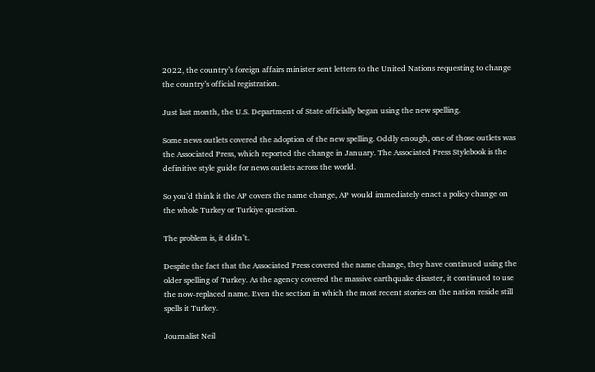2022, the country’s foreign affairs minister sent letters to the United Nations requesting to change the country’s official registration.

Just last month, the U.S. Department of State officially began using the new spelling.

Some news outlets covered the adoption of the new spelling. Oddly enough, one of those outlets was the Associated Press, which reported the change in January. The Associated Press Stylebook is the definitive style guide for news outlets across the world.

So you’d think it the AP covers the name change, AP would immediately enact a policy change on the whole Turkey or Turkiye question.

The problem is, it didn’t.

Despite the fact that the Associated Press covered the name change, they have continued using the older spelling of Turkey. As the agency covered the massive earthquake disaster, it continued to use the now-replaced name. Even the section in which the most recent stories on the nation reside still spells it Turkey.

Journalist Neil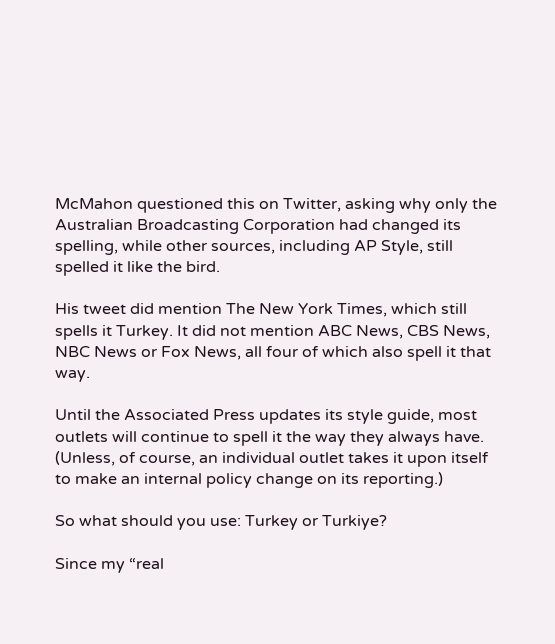McMahon questioned this on Twitter, asking why only the Australian Broadcasting Corporation had changed its spelling, while other sources, including AP Style, still spelled it like the bird.

His tweet did mention The New York Times, which still spells it Turkey. It did not mention ABC News, CBS News, NBC News or Fox News, all four of which also spell it that way.

Until the Associated Press updates its style guide, most outlets will continue to spell it the way they always have. (Unless, of course, an individual outlet takes it upon itself to make an internal policy change on its reporting.)

So what should you use: Turkey or Turkiye?

Since my “real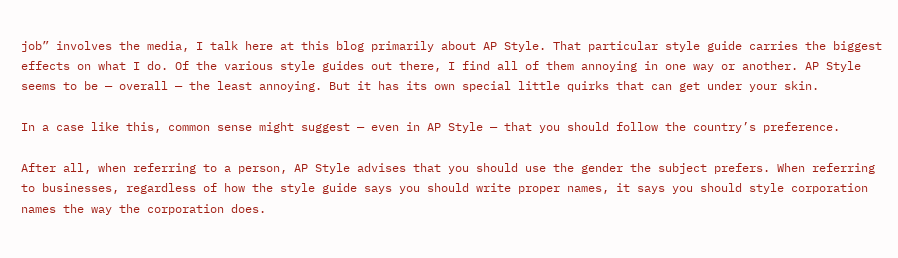job” involves the media, I talk here at this blog primarily about AP Style. That particular style guide carries the biggest effects on what I do. Of the various style guides out there, I find all of them annoying in one way or another. AP Style seems to be — overall — the least annoying. But it has its own special little quirks that can get under your skin.

In a case like this, common sense might suggest — even in AP Style — that you should follow the country’s preference.

After all, when referring to a person, AP Style advises that you should use the gender the subject prefers. When referring to businesses, regardless of how the style guide says you should write proper names, it says you should style corporation names the way the corporation does.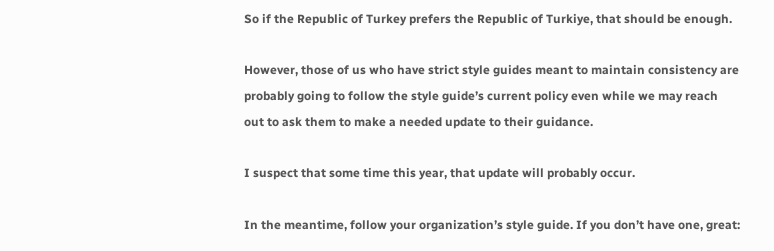So if the Republic of Turkey prefers the Republic of Turkiye, that should be enough.

However, those of us who have strict style guides meant to maintain consistency are probably going to follow the style guide’s current policy even while we may reach out to ask them to make a needed update to their guidance.

I suspect that some time this year, that update will probably occur.

In the meantime, follow your organization’s style guide. If you don’t have one, great: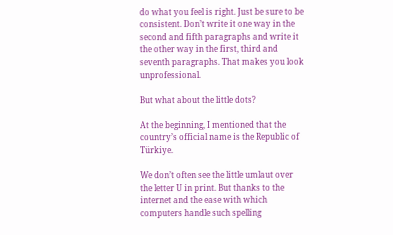do what you feel is right. Just be sure to be consistent. Don’t write it one way in the second and fifth paragraphs and write it the other way in the first, third and seventh paragraphs. That makes you look unprofessional.

But what about the little dots?

At the beginning, I mentioned that the country’s official name is the Republic of Türkiye.

We don’t often see the little umlaut over the letter U in print. But thanks to the internet and the ease with which computers handle such spelling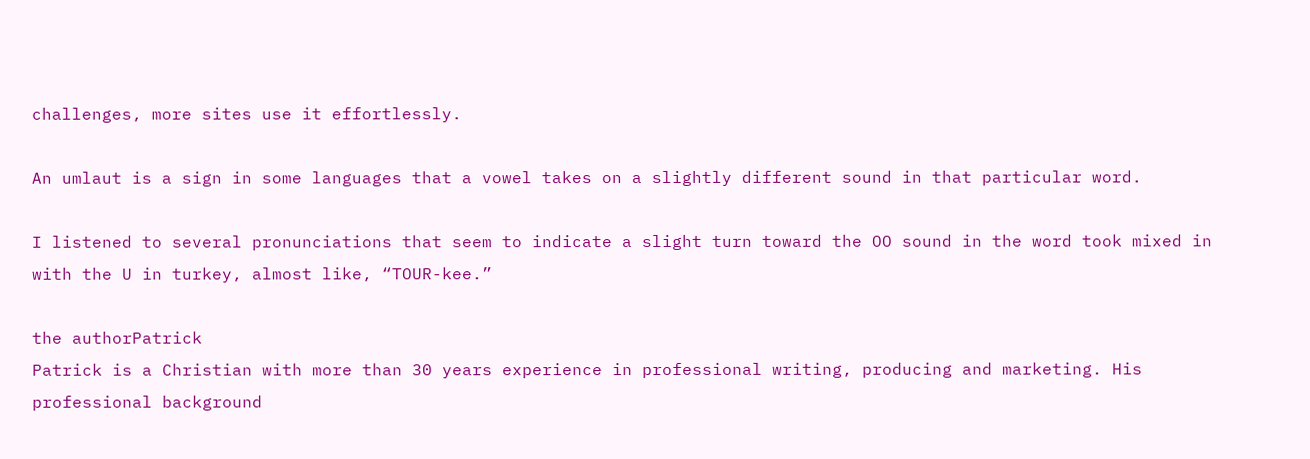challenges, more sites use it effortlessly.

An umlaut is a sign in some languages that a vowel takes on a slightly different sound in that particular word.

I listened to several pronunciations that seem to indicate a slight turn toward the OO sound in the word took mixed in with the U in turkey, almost like, “TOUR-kee.”

the authorPatrick
Patrick is a Christian with more than 30 years experience in professional writing, producing and marketing. His professional background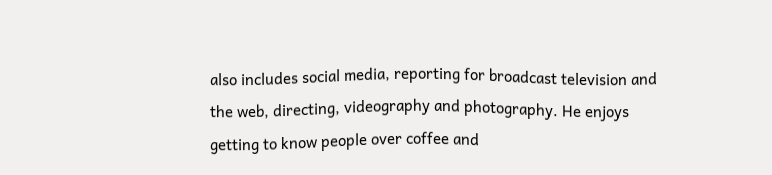also includes social media, reporting for broadcast television and the web, directing, videography and photography. He enjoys getting to know people over coffee and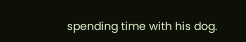spending time with his dog.